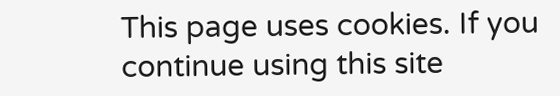This page uses cookies. If you continue using this site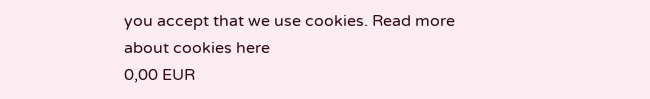you accept that we use cookies. Read more about cookies here
0,00 EUR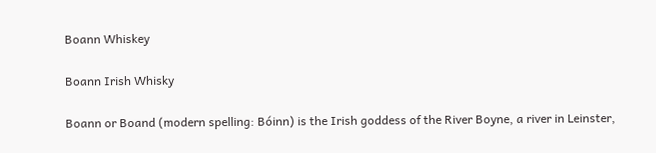Boann Whiskey

Boann Irish Whisky

Boann or Boand (modern spelling: Bóinn) is the Irish goddess of the River Boyne, a river in Leinster,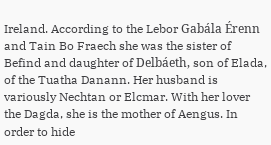Ireland. According to the Lebor Gabála Érenn and Tain Bo Fraech she was the sister of Befind and daughter of Delbáeth, son of Elada, of the Tuatha Danann. Her husband is variously Nechtan or Elcmar. With her lover the Dagda, she is the mother of Aengus. In order to hide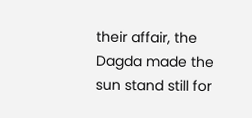their affair, the Dagda made the sun stand still for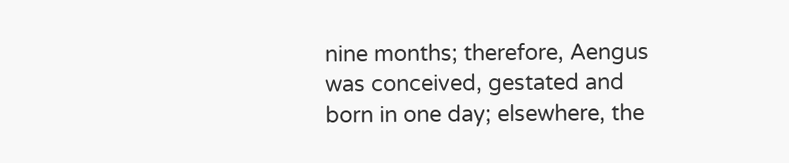nine months; therefore, Aengus was conceived, gestated and born in one day; elsewhere, the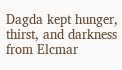Dagda kept hunger, thirst, and darkness from Elcmar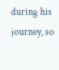during his journey, so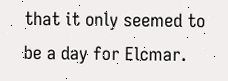that it only seemed to be a day for Elcmar.